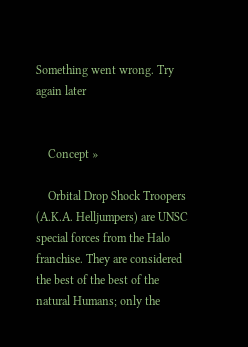Something went wrong. Try again later


    Concept »

    Orbital Drop Shock Troopers (A.K.A. Helljumpers) are UNSC special forces from the Halo franchise. They are considered the best of the best of the natural Humans; only the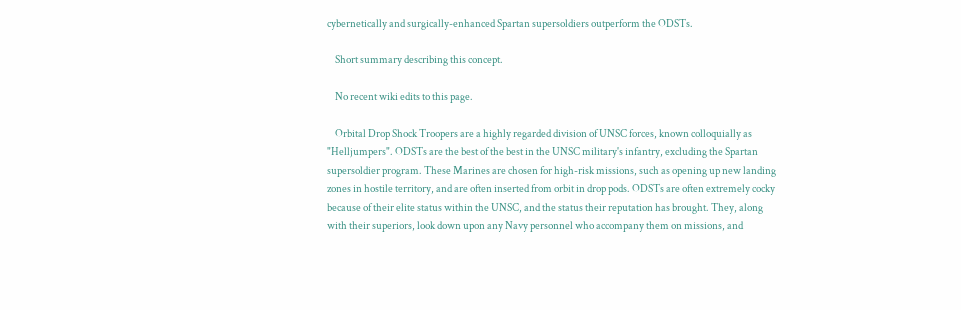cybernetically and surgically-enhanced Spartan supersoldiers outperform the ODSTs.

    Short summary describing this concept.

    No recent wiki edits to this page.

    Orbital Drop Shock Troopers are a highly regarded division of UNSC forces, known colloquially as "Helljumpers". ODSTs are the best of the best in the UNSC military's infantry, excluding the Spartan supersoldier program. These Marines are chosen for high-risk missions, such as opening up new landing zones in hostile territory, and are often inserted from orbit in drop pods. ODSTs are often extremely cocky because of their elite status within the UNSC, and the status their reputation has brought. They, along with their superiors, look down upon any Navy personnel who accompany them on missions, and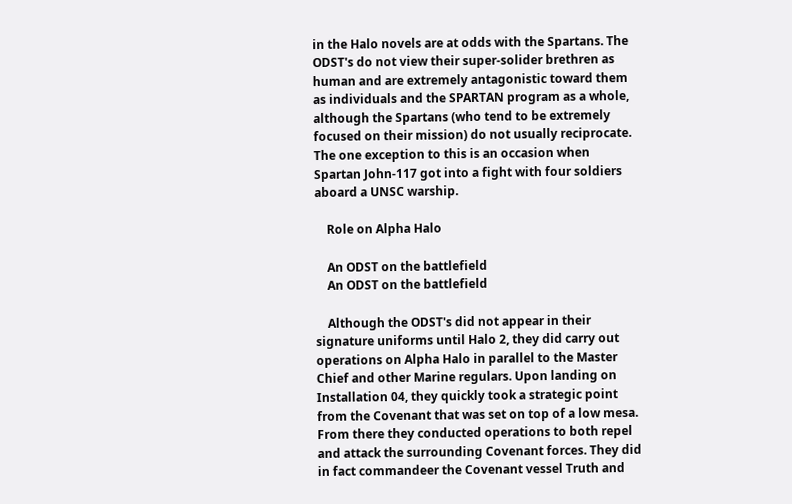in the Halo novels are at odds with the Spartans. The ODST's do not view their super-solider brethren as human and are extremely antagonistic toward them as individuals and the SPARTAN program as a whole, although the Spartans (who tend to be extremely focused on their mission) do not usually reciprocate. The one exception to this is an occasion when Spartan John-117 got into a fight with four soldiers aboard a UNSC warship.

    Role on Alpha Halo

    An ODST on the battlefield
    An ODST on the battlefield

    Although the ODST's did not appear in their signature uniforms until Halo 2, they did carry out operations on Alpha Halo in parallel to the Master Chief and other Marine regulars. Upon landing on Installation 04, they quickly took a strategic point from the Covenant that was set on top of a low mesa. From there they conducted operations to both repel and attack the surrounding Covenant forces. They did in fact commandeer the Covenant vessel Truth and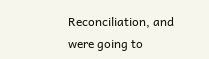Reconciliation, and were going to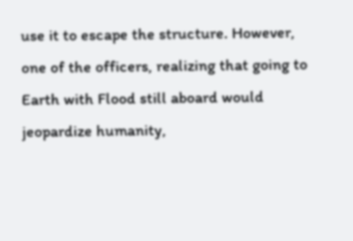use it to escape the structure. However, one of the officers, realizing that going to Earth with Flood still aboard would jeopardize humanity,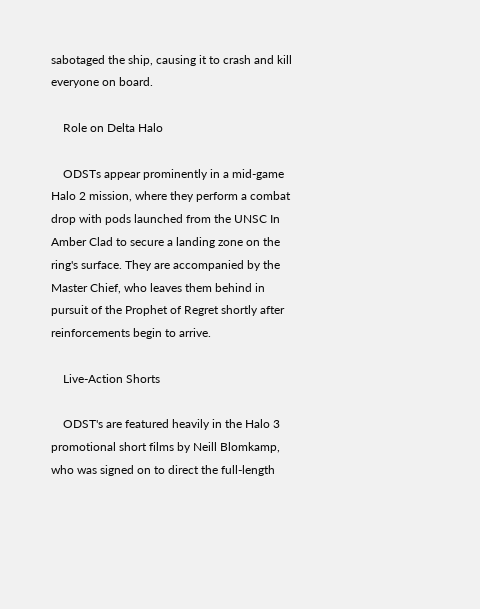sabotaged the ship, causing it to crash and kill everyone on board.

    Role on Delta Halo

    ODSTs appear prominently in a mid-game Halo 2 mission, where they perform a combat drop with pods launched from the UNSC In Amber Clad to secure a landing zone on the ring's surface. They are accompanied by the Master Chief, who leaves them behind in pursuit of the Prophet of Regret shortly after reinforcements begin to arrive.

    Live-Action Shorts

    ODST's are featured heavily in the Halo 3 promotional short films by Neill Blomkamp, who was signed on to direct the full-length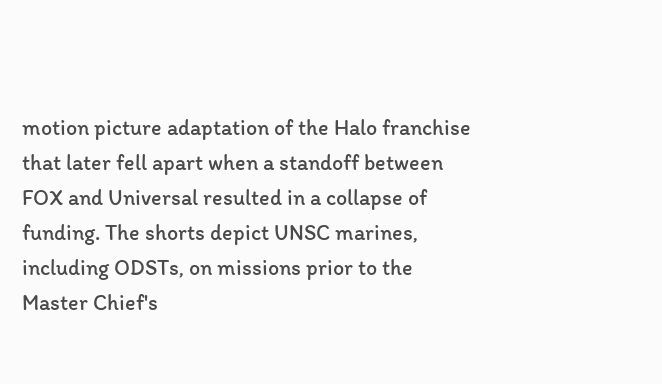motion picture adaptation of the Halo franchise that later fell apart when a standoff between FOX and Universal resulted in a collapse of funding. The shorts depict UNSC marines, including ODSTs, on missions prior to the Master Chief's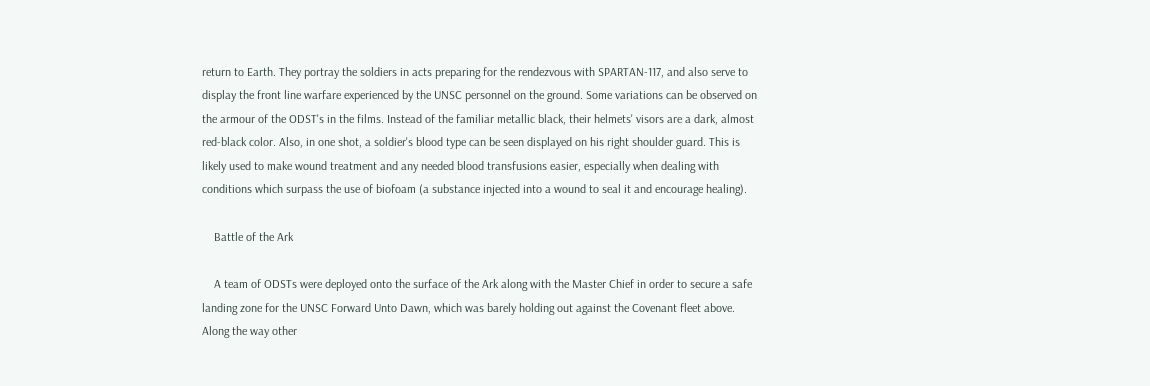return to Earth. They portray the soldiers in acts preparing for the rendezvous with SPARTAN-117, and also serve to display the front line warfare experienced by the UNSC personnel on the ground. Some variations can be observed on the armour of the ODST's in the films. Instead of the familiar metallic black, their helmets' visors are a dark, almost red-black color. Also, in one shot, a soldier's blood type can be seen displayed on his right shoulder guard. This is likely used to make wound treatment and any needed blood transfusions easier, especially when dealing with conditions which surpass the use of biofoam (a substance injected into a wound to seal it and encourage healing).

    Battle of the Ark

    A team of ODSTs were deployed onto the surface of the Ark along with the Master Chief in order to secure a safe landing zone for the UNSC Forward Unto Dawn, which was barely holding out against the Covenant fleet above. Along the way other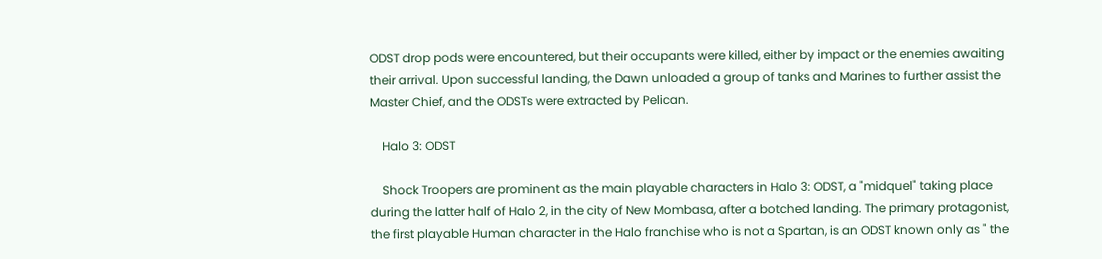ODST drop pods were encountered, but their occupants were killed, either by impact or the enemies awaiting their arrival. Upon successful landing, the Dawn unloaded a group of tanks and Marines to further assist the Master Chief, and the ODSTs were extracted by Pelican.

    Halo 3: ODST

    Shock Troopers are prominent as the main playable characters in Halo 3: ODST, a "midquel" taking place during the latter half of Halo 2, in the city of New Mombasa, after a botched landing. The primary protagonist, the first playable Human character in the Halo franchise who is not a Spartan, is an ODST known only as " the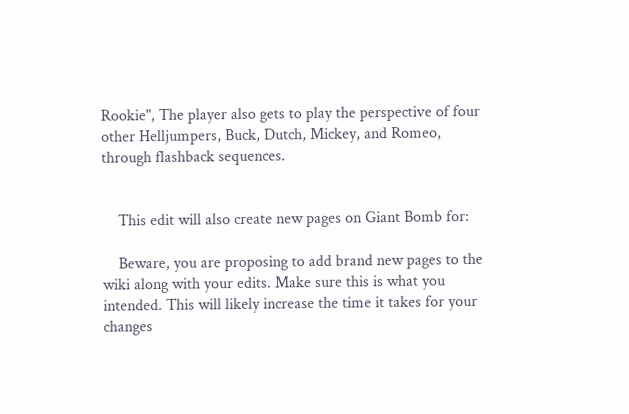Rookie", The player also gets to play the perspective of four other Helljumpers, Buck, Dutch, Mickey, and Romeo, through flashback sequences.


    This edit will also create new pages on Giant Bomb for:

    Beware, you are proposing to add brand new pages to the wiki along with your edits. Make sure this is what you intended. This will likely increase the time it takes for your changes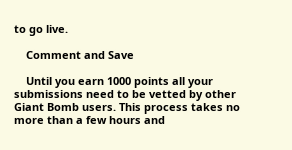to go live.

    Comment and Save

    Until you earn 1000 points all your submissions need to be vetted by other Giant Bomb users. This process takes no more than a few hours and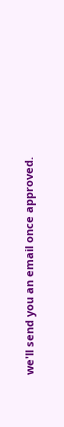we'll send you an email once approved.